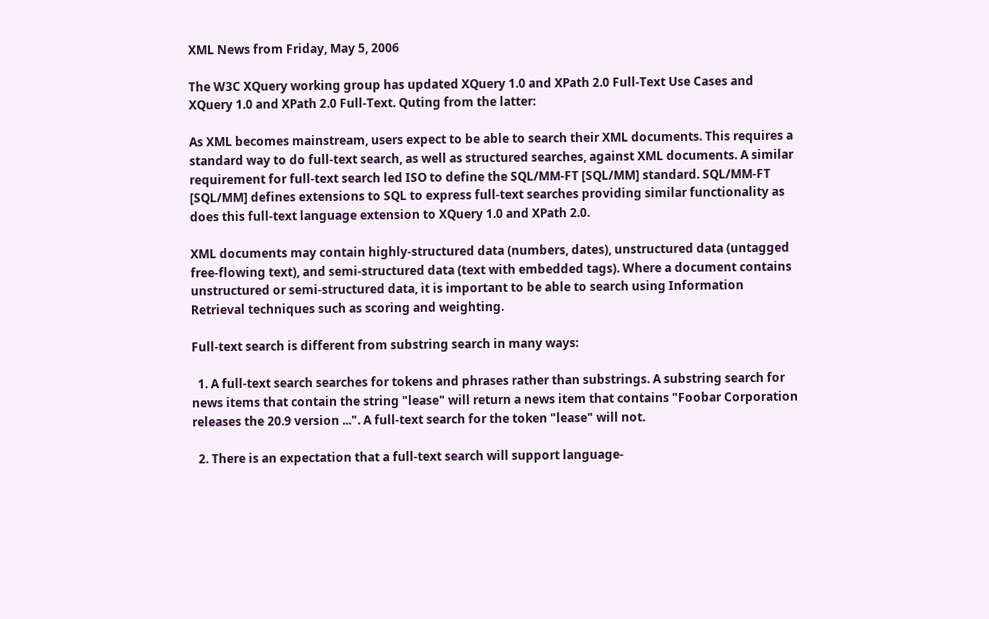XML News from Friday, May 5, 2006

The W3C XQuery working group has updated XQuery 1.0 and XPath 2.0 Full-Text Use Cases and XQuery 1.0 and XPath 2.0 Full-Text. Quting from the latter:

As XML becomes mainstream, users expect to be able to search their XML documents. This requires a standard way to do full-text search, as well as structured searches, against XML documents. A similar requirement for full-text search led ISO to define the SQL/MM-FT [SQL/MM] standard. SQL/MM-FT [SQL/MM] defines extensions to SQL to express full-text searches providing similar functionality as does this full-text language extension to XQuery 1.0 and XPath 2.0.

XML documents may contain highly-structured data (numbers, dates), unstructured data (untagged free-flowing text), and semi-structured data (text with embedded tags). Where a document contains unstructured or semi-structured data, it is important to be able to search using Information Retrieval techniques such as scoring and weighting.

Full-text search is different from substring search in many ways:

  1. A full-text search searches for tokens and phrases rather than substrings. A substring search for news items that contain the string "lease" will return a news item that contains "Foobar Corporation releases the 20.9 version ...". A full-text search for the token "lease" will not.

  2. There is an expectation that a full-text search will support language-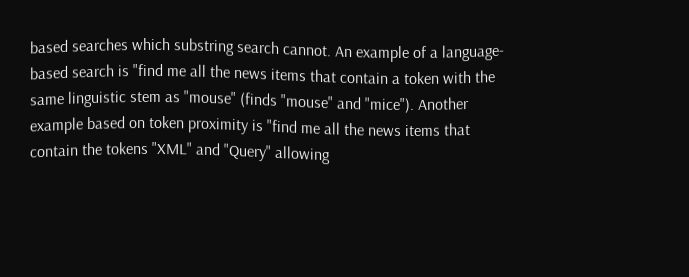based searches which substring search cannot. An example of a language-based search is "find me all the news items that contain a token with the same linguistic stem as "mouse" (finds "mouse" and "mice"). Another example based on token proximity is "find me all the news items that contain the tokens "XML" and "Query" allowing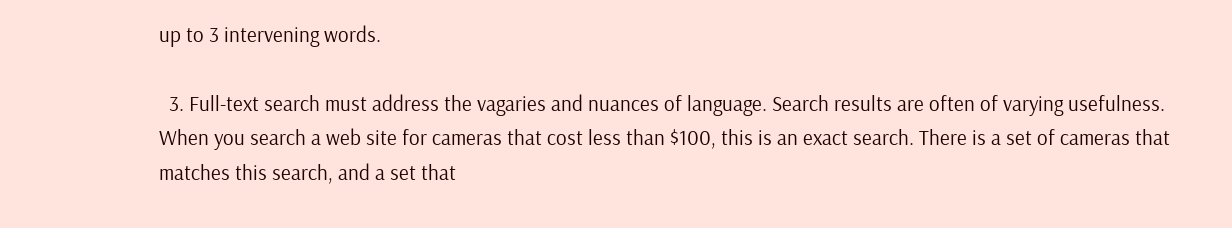up to 3 intervening words.

  3. Full-text search must address the vagaries and nuances of language. Search results are often of varying usefulness. When you search a web site for cameras that cost less than $100, this is an exact search. There is a set of cameras that matches this search, and a set that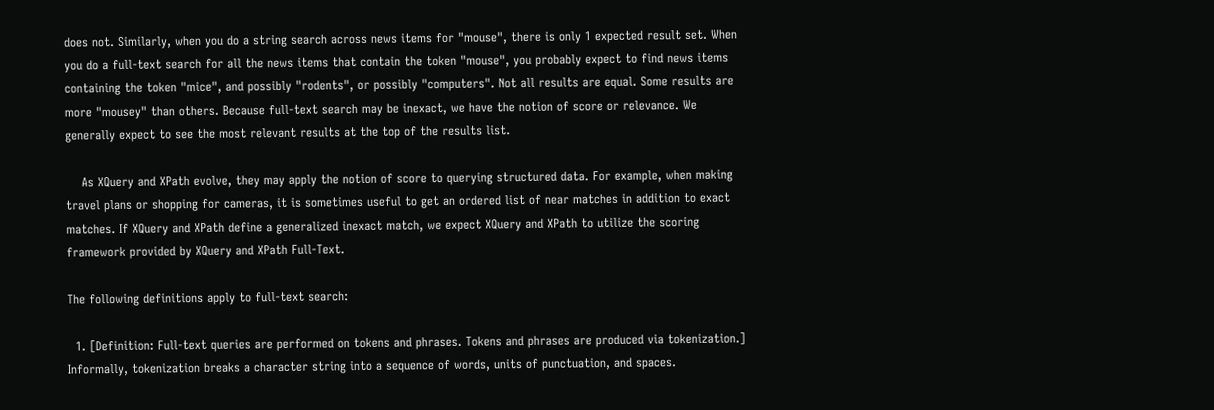does not. Similarly, when you do a string search across news items for "mouse", there is only 1 expected result set. When you do a full-text search for all the news items that contain the token "mouse", you probably expect to find news items containing the token "mice", and possibly "rodents", or possibly "computers". Not all results are equal. Some results are more "mousey" than others. Because full-text search may be inexact, we have the notion of score or relevance. We generally expect to see the most relevant results at the top of the results list.

    As XQuery and XPath evolve, they may apply the notion of score to querying structured data. For example, when making travel plans or shopping for cameras, it is sometimes useful to get an ordered list of near matches in addition to exact matches. If XQuery and XPath define a generalized inexact match, we expect XQuery and XPath to utilize the scoring framework provided by XQuery and XPath Full-Text.

The following definitions apply to full-text search:

  1. [Definition: Full-text queries are performed on tokens and phrases. Tokens and phrases are produced via tokenization.] Informally, tokenization breaks a character string into a sequence of words, units of punctuation, and spaces.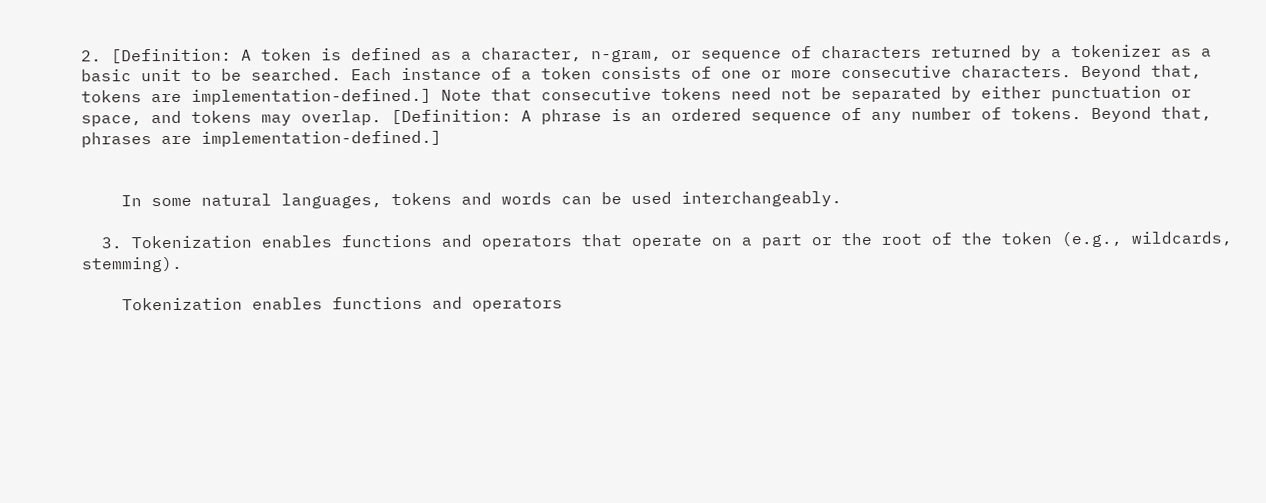2. [Definition: A token is defined as a character, n-gram, or sequence of characters returned by a tokenizer as a basic unit to be searched. Each instance of a token consists of one or more consecutive characters. Beyond that, tokens are implementation-defined.] Note that consecutive tokens need not be separated by either punctuation or space, and tokens may overlap. [Definition: A phrase is an ordered sequence of any number of tokens. Beyond that, phrases are implementation-defined.]


    In some natural languages, tokens and words can be used interchangeably.

  3. Tokenization enables functions and operators that operate on a part or the root of the token (e.g., wildcards, stemming).

    Tokenization enables functions and operators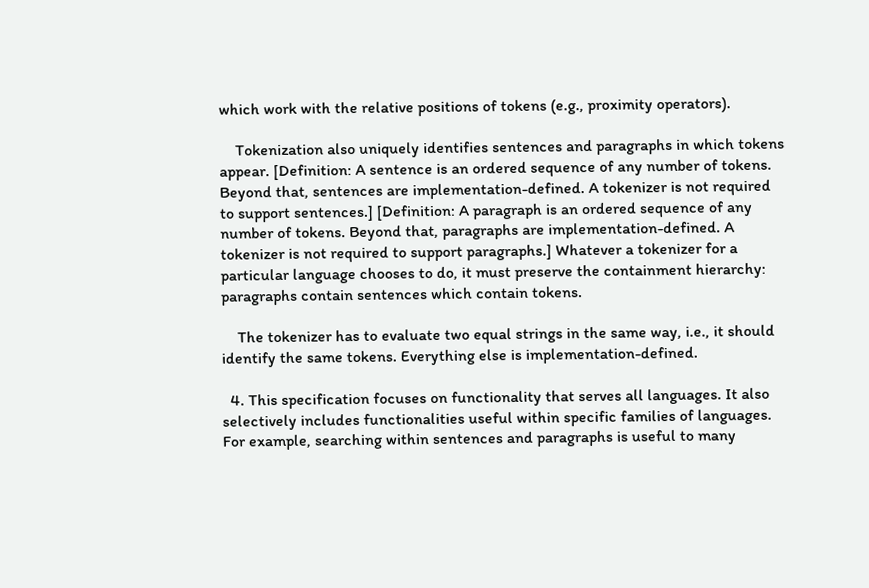which work with the relative positions of tokens (e.g., proximity operators).

    Tokenization also uniquely identifies sentences and paragraphs in which tokens appear. [Definition: A sentence is an ordered sequence of any number of tokens. Beyond that, sentences are implementation-defined. A tokenizer is not required to support sentences.] [Definition: A paragraph is an ordered sequence of any number of tokens. Beyond that, paragraphs are implementation-defined. A tokenizer is not required to support paragraphs.] Whatever a tokenizer for a particular language chooses to do, it must preserve the containment hierarchy: paragraphs contain sentences which contain tokens.

    The tokenizer has to evaluate two equal strings in the same way, i.e., it should identify the same tokens. Everything else is implementation-defined.

  4. This specification focuses on functionality that serves all languages. It also selectively includes functionalities useful within specific families of languages. For example, searching within sentences and paragraphs is useful to many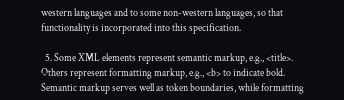western languages and to some non-western languages, so that functionality is incorporated into this specification.

  5. Some XML elements represent semantic markup, e.g., <title>. Others represent formatting markup, e.g., <b> to indicate bold. Semantic markup serves well as token boundaries, while formatting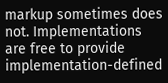markup sometimes does not. Implementations are free to provide implementation-defined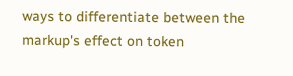ways to differentiate between the markup's effect on token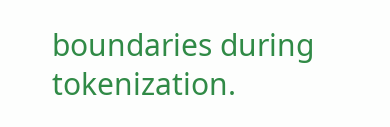boundaries during tokenization.